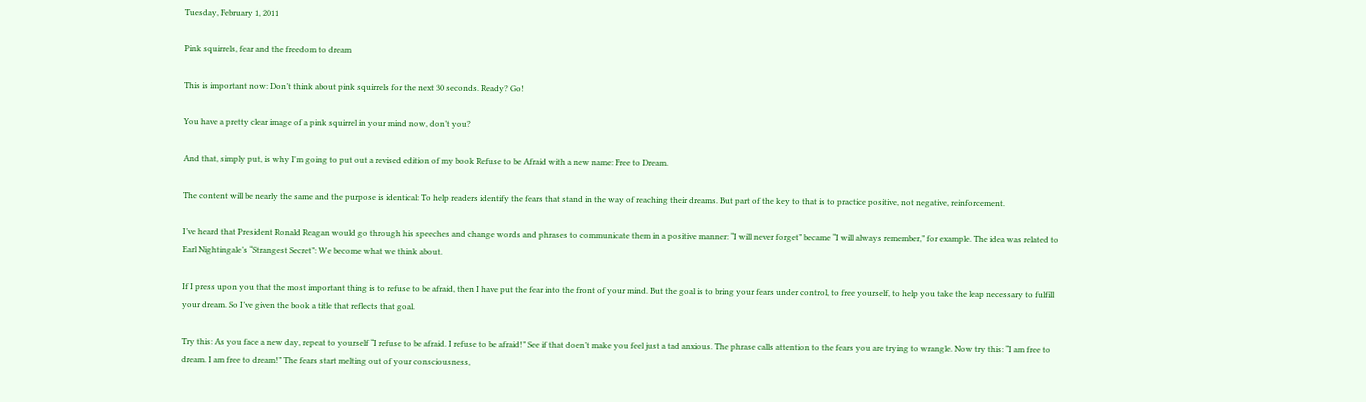Tuesday, February 1, 2011

Pink squirrels, fear and the freedom to dream

This is important now: Don’t think about pink squirrels for the next 30 seconds. Ready? Go!

You have a pretty clear image of a pink squirrel in your mind now, don’t you?

And that, simply put, is why I'm going to put out a revised edition of my book Refuse to be Afraid with a new name: Free to Dream.

The content will be nearly the same and the purpose is identical: To help readers identify the fears that stand in the way of reaching their dreams. But part of the key to that is to practice positive, not negative, reinforcement.

I’ve heard that President Ronald Reagan would go through his speeches and change words and phrases to communicate them in a positive manner: “I will never forget” became “I will always remember,” for example. The idea was related to Earl Nightingale’s “Strangest Secret”: We become what we think about.

If I press upon you that the most important thing is to refuse to be afraid, then I have put the fear into the front of your mind. But the goal is to bring your fears under control, to free yourself, to help you take the leap necessary to fulfill your dream. So I’ve given the book a title that reflects that goal.

Try this: As you face a new day, repeat to yourself “I refuse to be afraid. I refuse to be afraid!” See if that doen’t make you feel just a tad anxious. The phrase calls attention to the fears you are trying to wrangle. Now try this: “I am free to dream. I am free to dream!” The fears start melting out of your consciousness,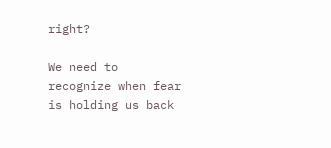right?

We need to recognize when fear is holding us back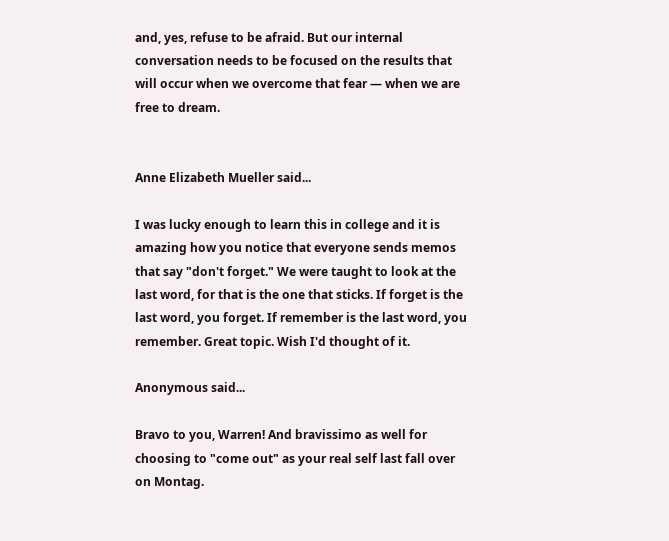and, yes, refuse to be afraid. But our internal conversation needs to be focused on the results that will occur when we overcome that fear — when we are free to dream.


Anne Elizabeth Mueller said...

I was lucky enough to learn this in college and it is amazing how you notice that everyone sends memos that say "don't forget." We were taught to look at the last word, for that is the one that sticks. If forget is the last word, you forget. If remember is the last word, you remember. Great topic. Wish I'd thought of it.

Anonymous said...

Bravo to you, Warren! And bravissimo as well for choosing to "come out" as your real self last fall over on Montag.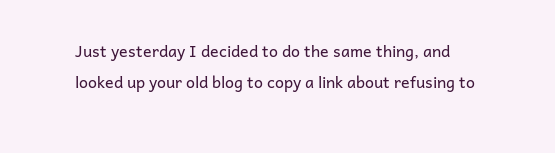Just yesterday I decided to do the same thing, and looked up your old blog to copy a link about refusing to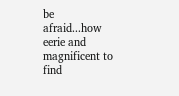be afraid...how eerie and magnificent to find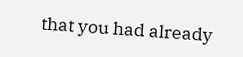that you had already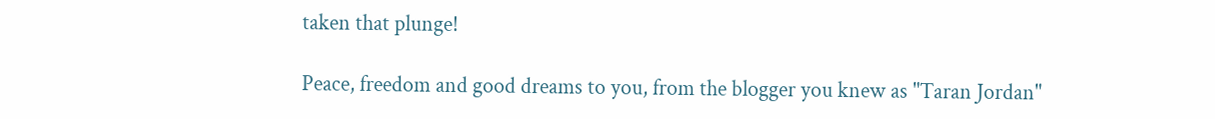taken that plunge!

Peace, freedom and good dreams to you, from the blogger you knew as "Taran Jordan"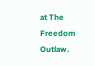at The Freedom Outlaw.